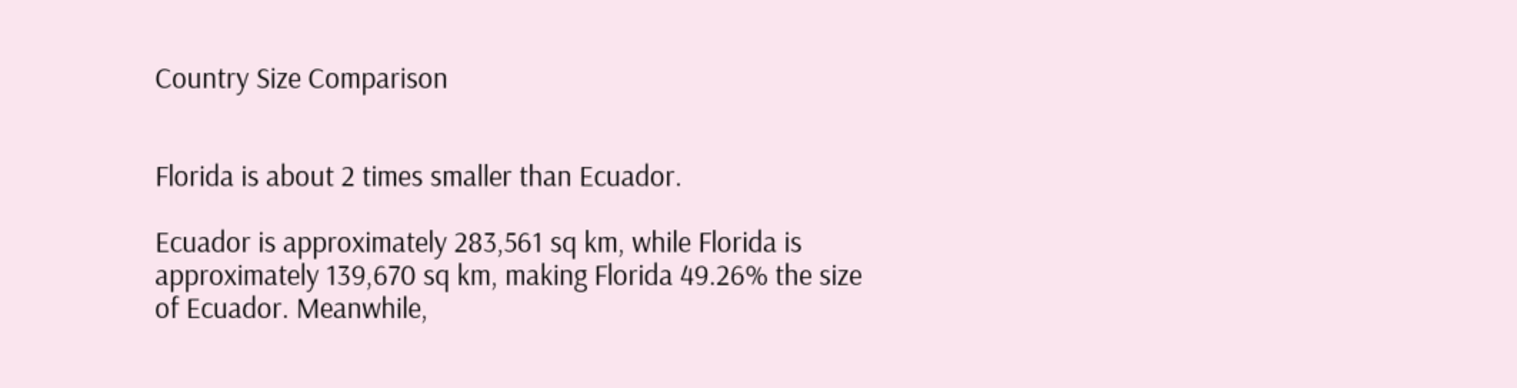Country Size Comparison


Florida is about 2 times smaller than Ecuador.

Ecuador is approximately 283,561 sq km, while Florida is approximately 139,670 sq km, making Florida 49.26% the size of Ecuador. Meanwhile,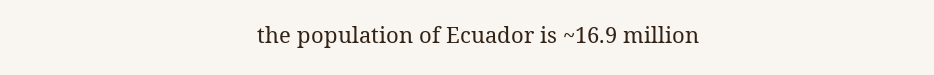the population of Ecuador is ~16.9 million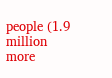people (1.9 million more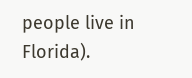people live in Florida).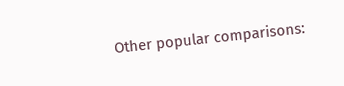Other popular comparisons: